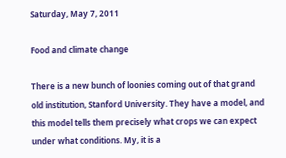Saturday, May 7, 2011

Food and climate change

There is a new bunch of loonies coming out of that grand old institution, Stanford University. They have a model, and this model tells them precisely what crops we can expect under what conditions. My, it is a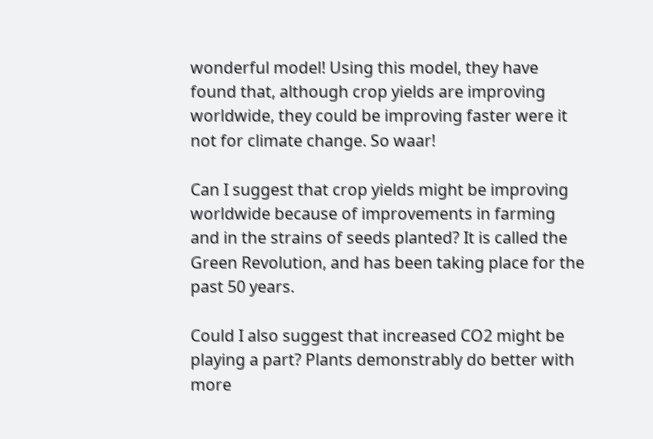wonderful model! Using this model, they have found that, although crop yields are improving worldwide, they could be improving faster were it not for climate change. So waar!

Can I suggest that crop yields might be improving worldwide because of improvements in farming and in the strains of seeds planted? It is called the Green Revolution, and has been taking place for the past 50 years.

Could I also suggest that increased CO2 might be playing a part? Plants demonstrably do better with more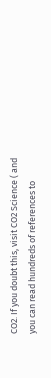CO2. If you doubt this, visit CO2 Science ( and you can read hundreds of references to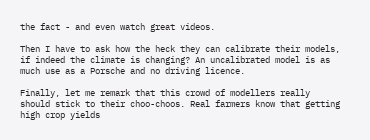the fact - and even watch great videos.

Then I have to ask how the heck they can calibrate their models, if indeed the climate is changing? An uncalibrated model is as much use as a Porsche and no driving licence.

Finally, let me remark that this crowd of modellers really should stick to their choo-choos. Real farmers know that getting high crop yields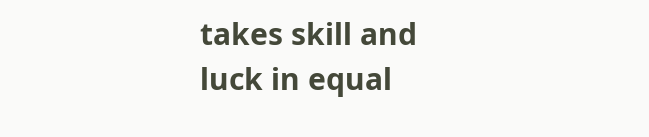takes skill and luck in equal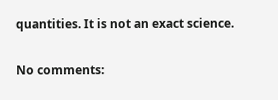quantities. It is not an exact science.

No comments: